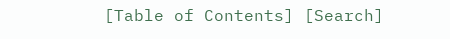[Table of Contents] [Search]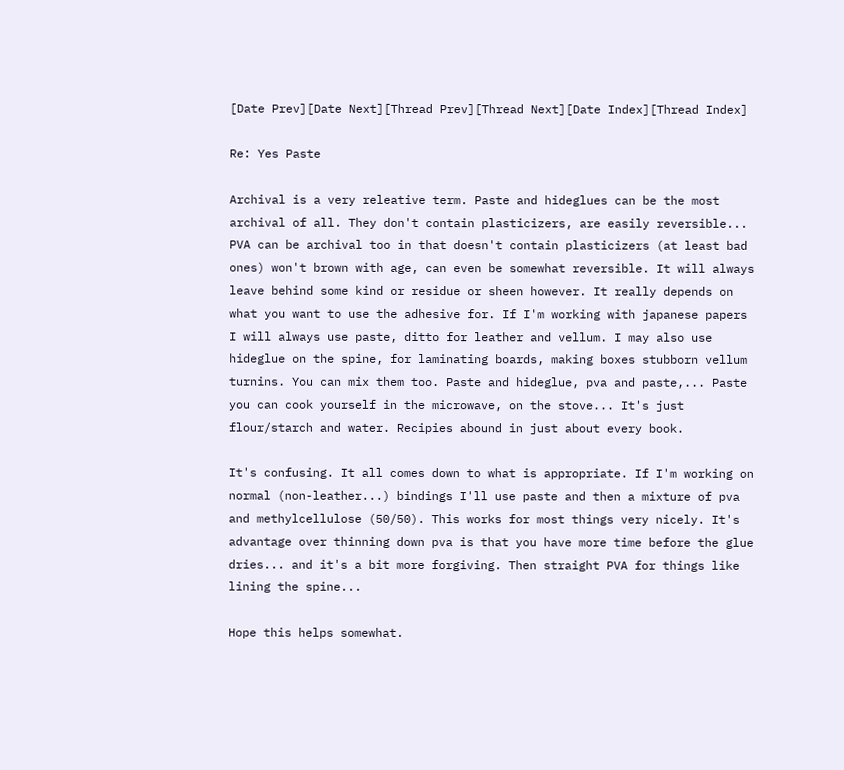[Date Prev][Date Next][Thread Prev][Thread Next][Date Index][Thread Index]

Re: Yes Paste

Archival is a very releative term. Paste and hideglues can be the most
archival of all. They don't contain plasticizers, are easily reversible...
PVA can be archival too in that doesn't contain plasticizers (at least bad
ones) won't brown with age, can even be somewhat reversible. It will always
leave behind some kind or residue or sheen however. It really depends on
what you want to use the adhesive for. If I'm working with japanese papers
I will always use paste, ditto for leather and vellum. I may also use
hideglue on the spine, for laminating boards, making boxes stubborn vellum
turnins. You can mix them too. Paste and hideglue, pva and paste,... Paste
you can cook yourself in the microwave, on the stove... It's just
flour/starch and water. Recipies abound in just about every book.

It's confusing. It all comes down to what is appropriate. If I'm working on
normal (non-leather...) bindings I'll use paste and then a mixture of pva
and methylcellulose (50/50). This works for most things very nicely. It's
advantage over thinning down pva is that you have more time before the glue
dries... and it's a bit more forgiving. Then straight PVA for things like
lining the spine...

Hope this helps somewhat.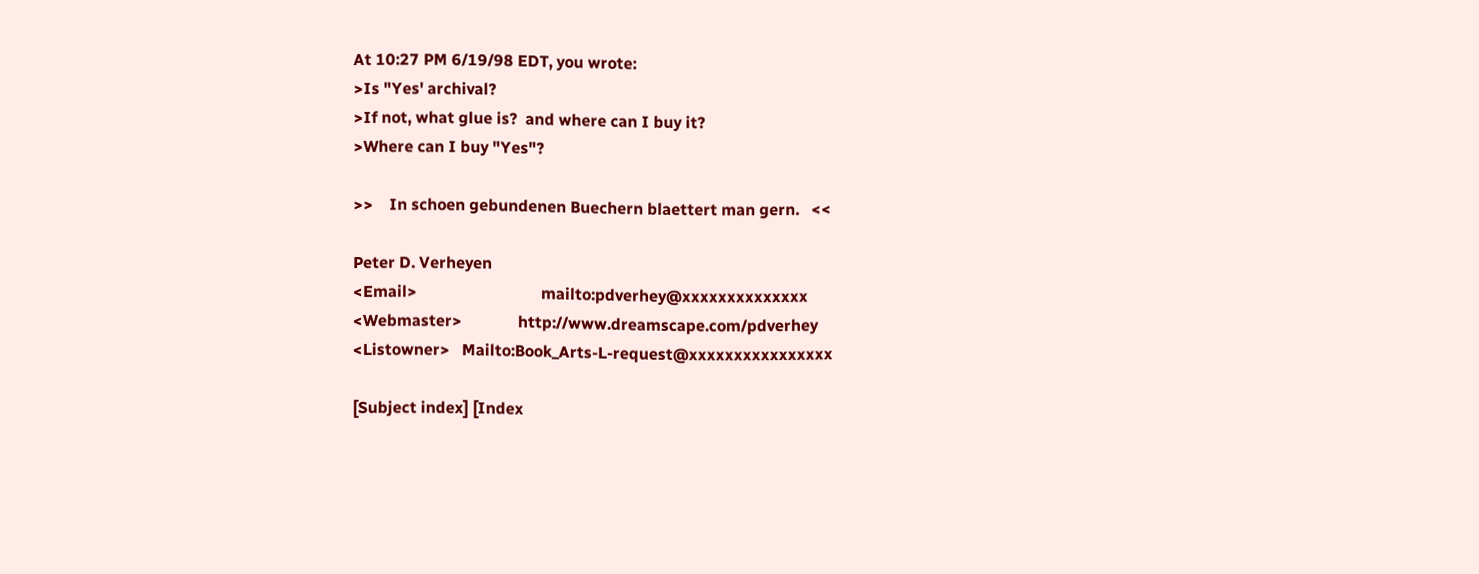At 10:27 PM 6/19/98 EDT, you wrote:
>Is "Yes' archival?
>If not, what glue is?  and where can I buy it?
>Where can I buy "Yes"?

>>    In schoen gebundenen Buechern blaettert man gern.   <<

Peter D. Verheyen
<Email>                               mailto:pdverhey@xxxxxxxxxxxxxx
<Webmaster>              http://www.dreamscape.com/pdverhey
<Listowner>   Mailto:Book_Arts-L-request@xxxxxxxxxxxxxxxx

[Subject index] [Index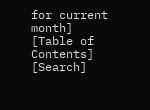for current month] [Table of Contents] [Search]